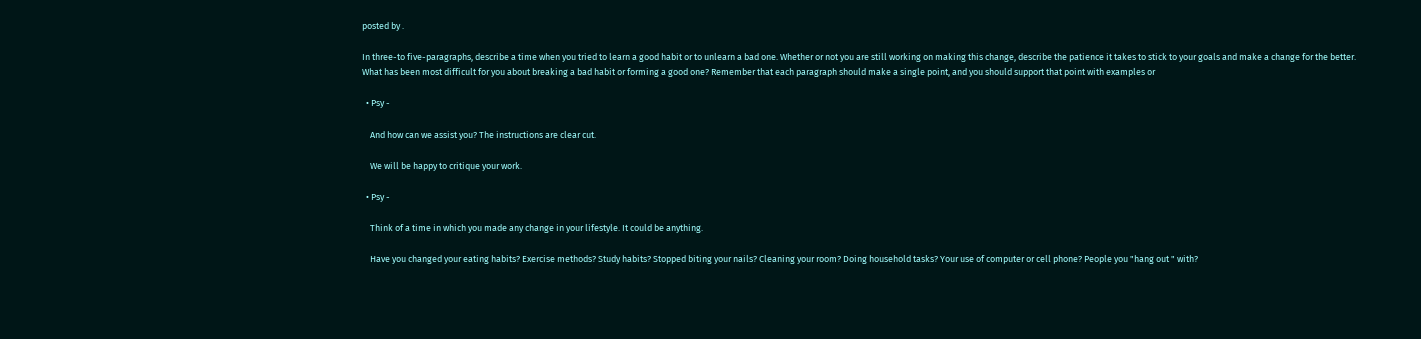posted by .

In three-to five-paragraphs, describe a time when you tried to learn a good habit or to unlearn a bad one. Whether or not you are still working on making this change, describe the patience it takes to stick to your goals and make a change for the better. What has been most difficult for you about breaking a bad habit or forming a good one? Remember that each paragraph should make a single point, and you should support that point with examples or

  • Psy -

    And how can we assist you? The instructions are clear cut.

    We will be happy to critique your work.

  • Psy -

    Think of a time in which you made any change in your lifestyle. It could be anything.

    Have you changed your eating habits? Exercise methods? Study habits? Stopped biting your nails? Cleaning your room? Doing household tasks? Your use of computer or cell phone? People you "hang out " with?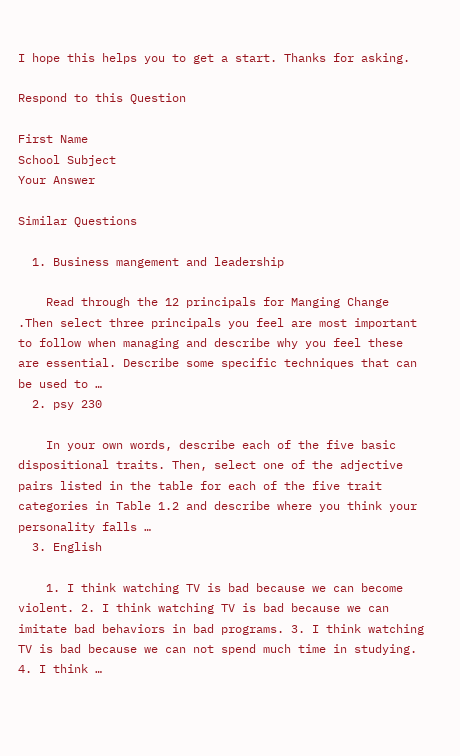I hope this helps you to get a start. Thanks for asking.

Respond to this Question

First Name
School Subject
Your Answer

Similar Questions

  1. Business mangement and leadership

    Read through the 12 principals for Manging Change .Then select three principals you feel are most important to follow when managing and describe why you feel these are essential. Describe some specific techniques that can be used to …
  2. psy 230

    In your own words, describe each of the five basic dispositional traits. Then, select one of the adjective pairs listed in the table for each of the five trait categories in Table 1.2 and describe where you think your personality falls …
  3. English

    1. I think watching TV is bad because we can become violent. 2. I think watching TV is bad because we can imitate bad behaviors in bad programs. 3. I think watching TV is bad because we can not spend much time in studying. 4. I think …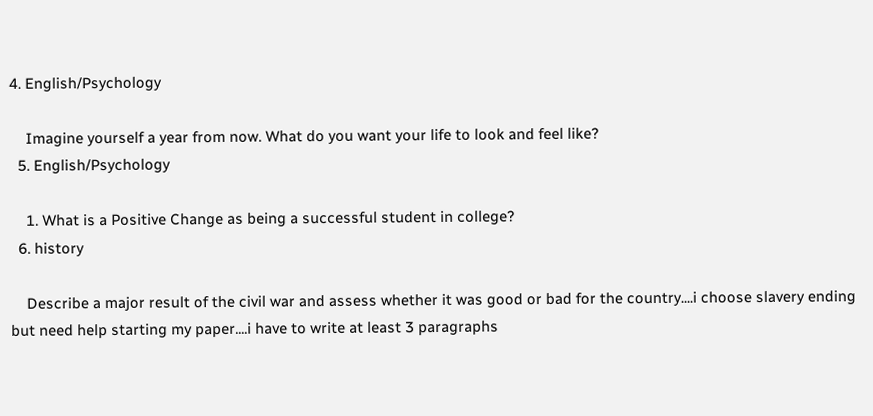4. English/Psychology

    Imagine yourself a year from now. What do you want your life to look and feel like?
  5. English/Psychology

    1. What is a Positive Change as being a successful student in college?
  6. history

    Describe a major result of the civil war and assess whether it was good or bad for the country....i choose slavery ending but need help starting my paper....i have to write at least 3 paragraphs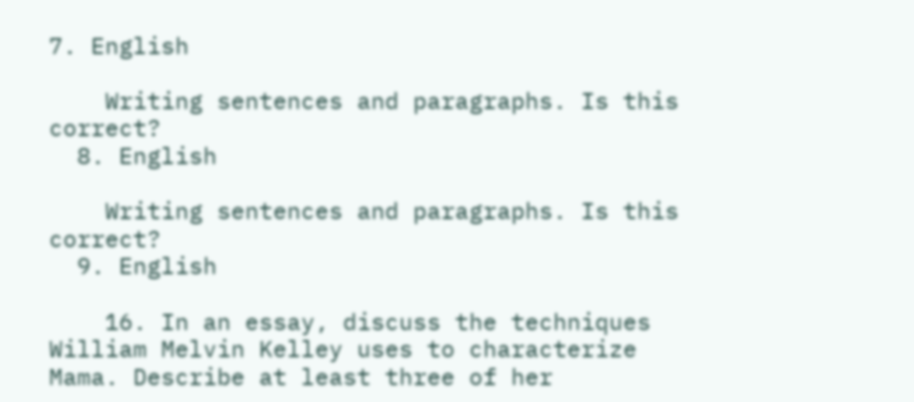7. English

    Writing sentences and paragraphs. Is this correct?
  8. English

    Writing sentences and paragraphs. Is this correct?
  9. English

    16. In an essay, discuss the techniques William Melvin Kelley uses to characterize Mama. Describe at least three of her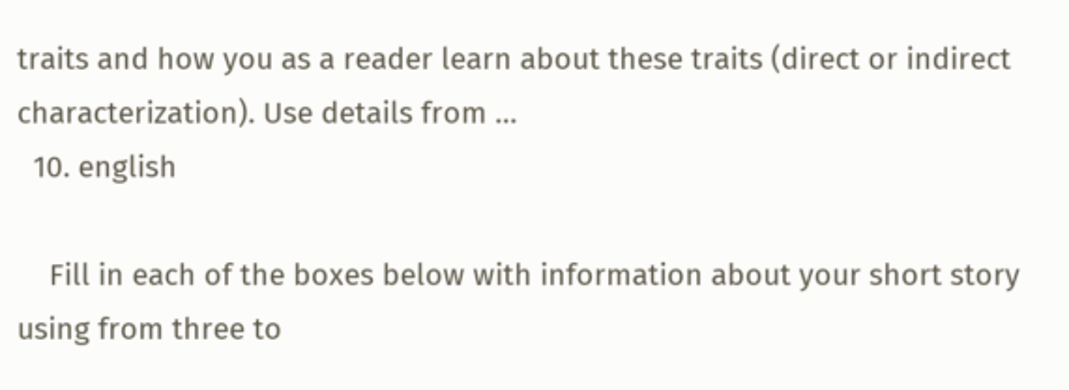traits and how you as a reader learn about these traits (direct or indirect characterization). Use details from …
  10. english

    Fill in each of the boxes below with information about your short story using from three to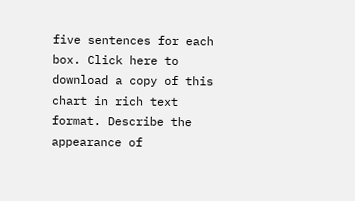five sentences for each box. Click here to download a copy of this chart in rich text format. Describe the appearance of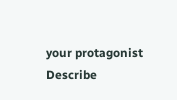your protagonist Describe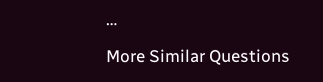…

More Similar Questions